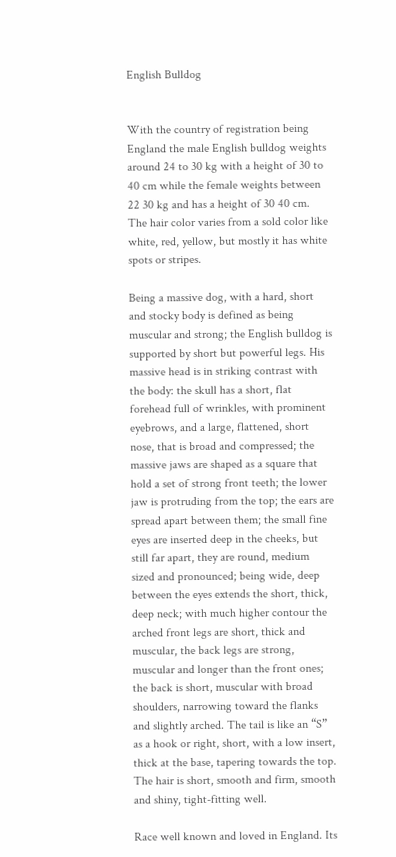English Bulldog


With the country of registration being England the male English bulldog weights around 24 to 30 kg with a height of 30 to 40 cm while the female weights between 22 30 kg and has a height of 30 40 cm. The hair color varies from a sold color like white, red, yellow, but mostly it has white spots or stripes.

Being a massive dog, with a hard, short and stocky body is defined as being muscular and strong; the English bulldog is supported by short but powerful legs. His massive head is in striking contrast with the body: the skull has a short, flat forehead full of wrinkles, with prominent eyebrows, and a large, flattened, short nose, that is broad and compressed; the massive jaws are shaped as a square that hold a set of strong front teeth; the lower jaw is protruding from the top; the ears are spread apart between them; the small fine eyes are inserted deep in the cheeks, but still far apart, they are round, medium sized and pronounced; being wide, deep between the eyes extends the short, thick, deep neck; with much higher contour the arched front legs are short, thick and muscular, the back legs are strong, muscular and longer than the front ones; the back is short, muscular with broad shoulders, narrowing toward the flanks and slightly arched. The tail is like an “S” as a hook or right, short, with a low insert, thick at the base, tapering towards the top. The hair is short, smooth and firm, smooth and shiny, tight-fitting well.

Race well known and loved in England. Its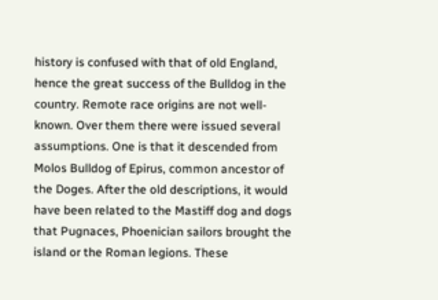history is confused with that of old England, hence the great success of the Bulldog in the country. Remote race origins are not well-known. Over them there were issued several assumptions. One is that it descended from Molos Bulldog of Epirus, common ancestor of the Doges. After the old descriptions, it would have been related to the Mastiff dog and dogs that Pugnaces, Phoenician sailors brought the island or the Roman legions. These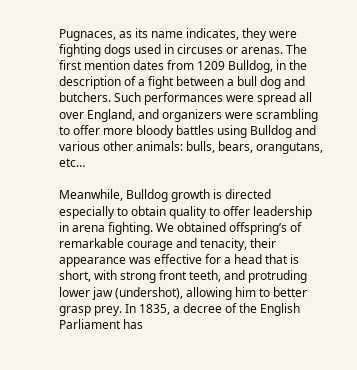Pugnaces, as its name indicates, they were fighting dogs used in circuses or arenas. The first mention dates from 1209 Bulldog, in the description of a fight between a bull dog and butchers. Such performances were spread all over England, and organizers were scrambling to offer more bloody battles using Bulldog and various other animals: bulls, bears, orangutans, etc…

Meanwhile, Bulldog growth is directed especially to obtain quality to offer leadership in arena fighting. We obtained offspring’s of remarkable courage and tenacity, their appearance was effective for a head that is short, with strong front teeth, and protruding lower jaw (undershot), allowing him to better grasp prey. In 1835, a decree of the English Parliament has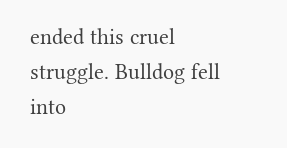ended this cruel struggle. Bulldog fell into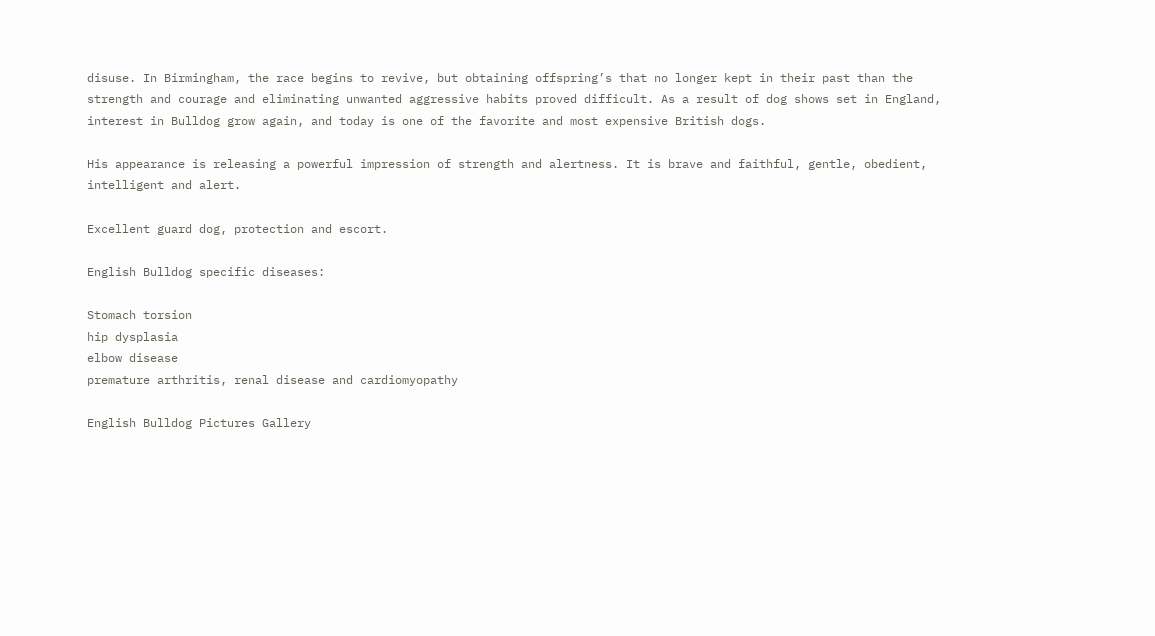disuse. In Birmingham, the race begins to revive, but obtaining offspring’s that no longer kept in their past than the strength and courage and eliminating unwanted aggressive habits proved difficult. As a result of dog shows set in England, interest in Bulldog grow again, and today is one of the favorite and most expensive British dogs.

His appearance is releasing a powerful impression of strength and alertness. It is brave and faithful, gentle, obedient, intelligent and alert.

Excellent guard dog, protection and escort.

English Bulldog specific diseases:

Stomach torsion
hip dysplasia
elbow disease
premature arthritis, renal disease and cardiomyopathy

English Bulldog Pictures Gallery